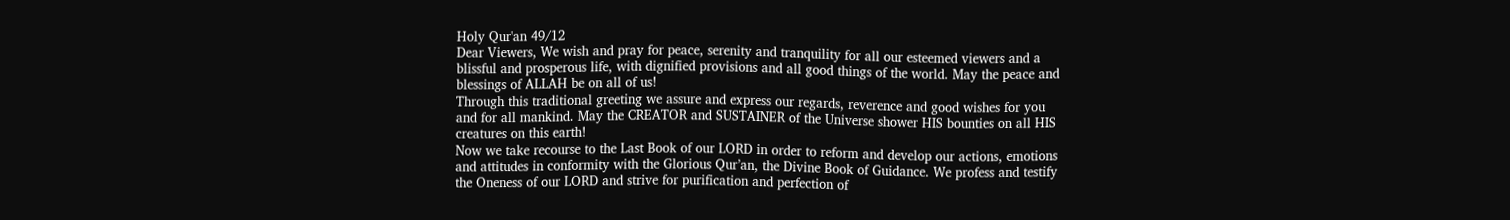Holy Qur'an 49/12
Dear Viewers, We wish and pray for peace, serenity and tranquility for all our esteemed viewers and a blissful and prosperous life, with dignified provisions and all good things of the world. May the peace and blessings of ALLAH be on all of us!
Through this traditional greeting we assure and express our regards, reverence and good wishes for you and for all mankind. May the CREATOR and SUSTAINER of the Universe shower HIS bounties on all HIS creatures on this earth!
Now we take recourse to the Last Book of our LORD in order to reform and develop our actions, emotions and attitudes in conformity with the Glorious Qur’an, the Divine Book of Guidance. We profess and testify the Oneness of our LORD and strive for purification and perfection of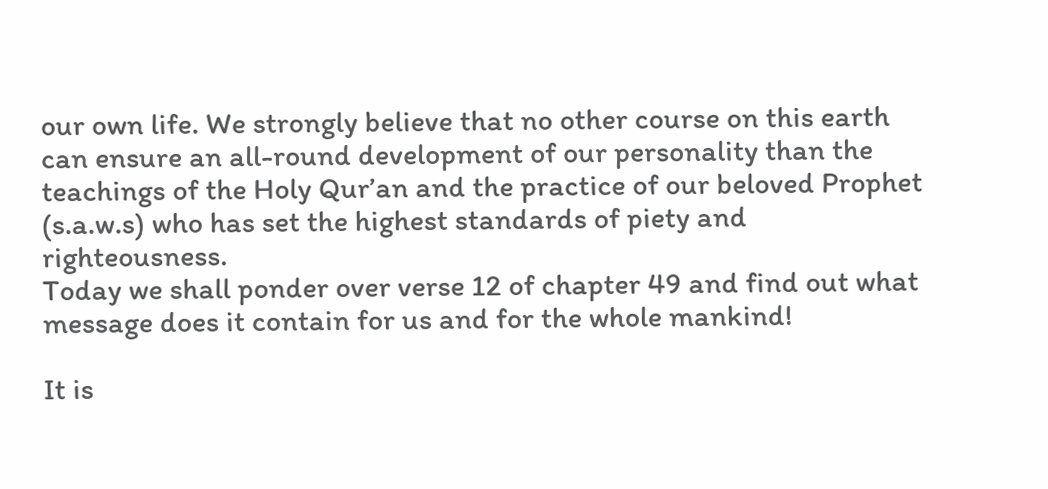our own life. We strongly believe that no other course on this earth can ensure an all-round development of our personality than the teachings of the Holy Qur’an and the practice of our beloved Prophet (s.a.w.s) who has set the highest standards of piety and righteousness.
Today we shall ponder over verse 12 of chapter 49 and find out what message does it contain for us and for the whole mankind!

It is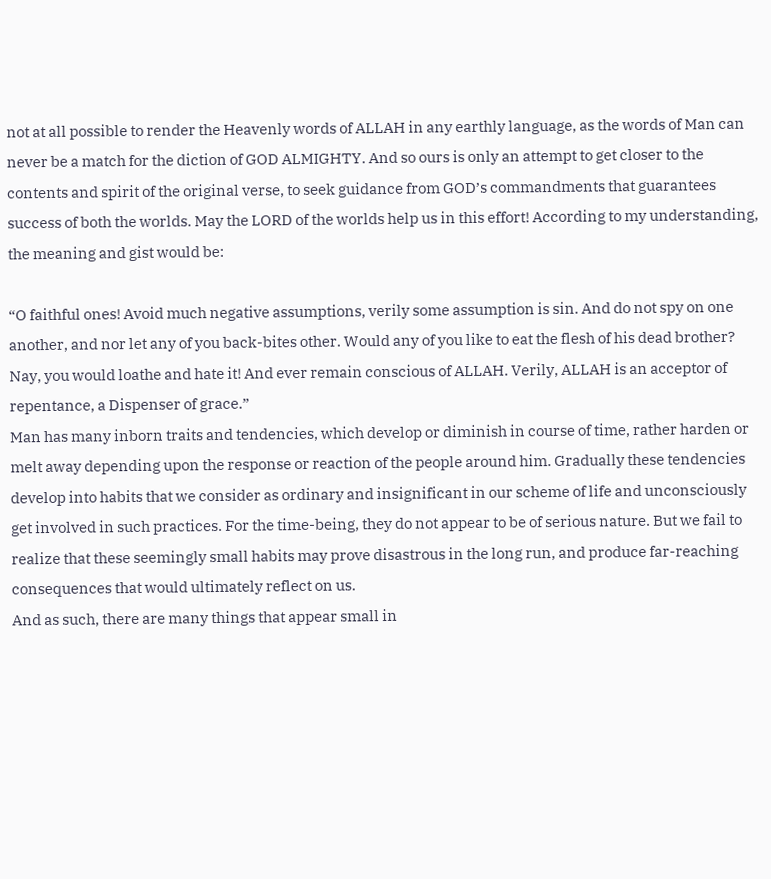not at all possible to render the Heavenly words of ALLAH in any earthly language, as the words of Man can never be a match for the diction of GOD ALMIGHTY. And so ours is only an attempt to get closer to the contents and spirit of the original verse, to seek guidance from GOD’s commandments that guarantees success of both the worlds. May the LORD of the worlds help us in this effort! According to my understanding, the meaning and gist would be:

“O faithful ones! Avoid much negative assumptions, verily some assumption is sin. And do not spy on one another, and nor let any of you back-bites other. Would any of you like to eat the flesh of his dead brother? Nay, you would loathe and hate it! And ever remain conscious of ALLAH. Verily, ALLAH is an acceptor of repentance, a Dispenser of grace.”
Man has many inborn traits and tendencies, which develop or diminish in course of time, rather harden or melt away depending upon the response or reaction of the people around him. Gradually these tendencies develop into habits that we consider as ordinary and insignificant in our scheme of life and unconsciously get involved in such practices. For the time-being, they do not appear to be of serious nature. But we fail to realize that these seemingly small habits may prove disastrous in the long run, and produce far-reaching consequences that would ultimately reflect on us.
And as such, there are many things that appear small in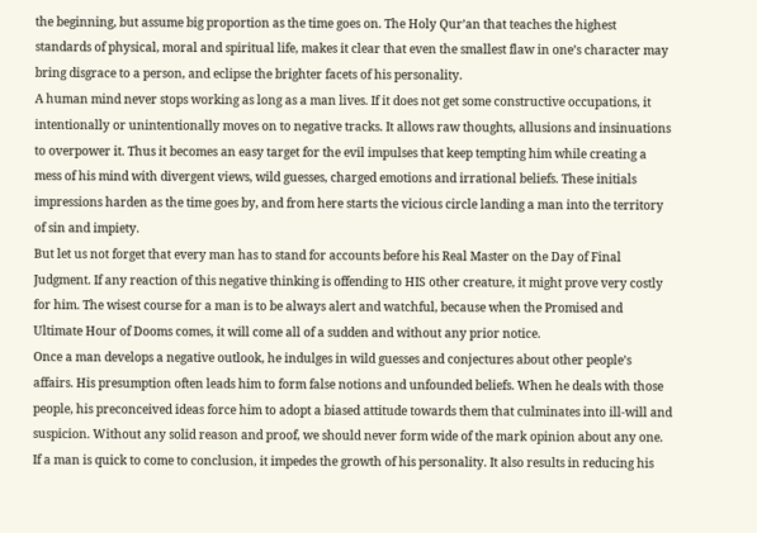the beginning, but assume big proportion as the time goes on. The Holy Qur’an that teaches the highest standards of physical, moral and spiritual life, makes it clear that even the smallest flaw in one’s character may bring disgrace to a person, and eclipse the brighter facets of his personality.
A human mind never stops working as long as a man lives. If it does not get some constructive occupations, it intentionally or unintentionally moves on to negative tracks. It allows raw thoughts, allusions and insinuations to overpower it. Thus it becomes an easy target for the evil impulses that keep tempting him while creating a mess of his mind with divergent views, wild guesses, charged emotions and irrational beliefs. These initials impressions harden as the time goes by, and from here starts the vicious circle landing a man into the territory of sin and impiety.
But let us not forget that every man has to stand for accounts before his Real Master on the Day of Final Judgment. If any reaction of this negative thinking is offending to HIS other creature, it might prove very costly for him. The wisest course for a man is to be always alert and watchful, because when the Promised and Ultimate Hour of Dooms comes, it will come all of a sudden and without any prior notice.
Once a man develops a negative outlook, he indulges in wild guesses and conjectures about other people’s affairs. His presumption often leads him to form false notions and unfounded beliefs. When he deals with those people, his preconceived ideas force him to adopt a biased attitude towards them that culminates into ill-will and suspicion. Without any solid reason and proof, we should never form wide of the mark opinion about any one. If a man is quick to come to conclusion, it impedes the growth of his personality. It also results in reducing his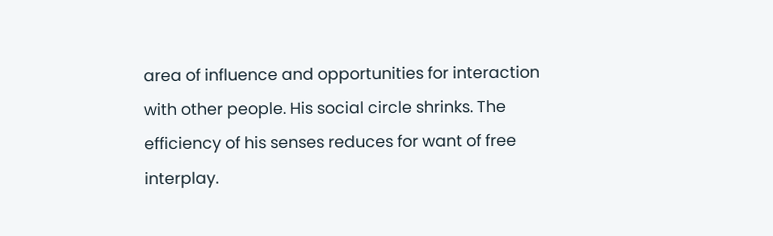area of influence and opportunities for interaction with other people. His social circle shrinks. The efficiency of his senses reduces for want of free interplay.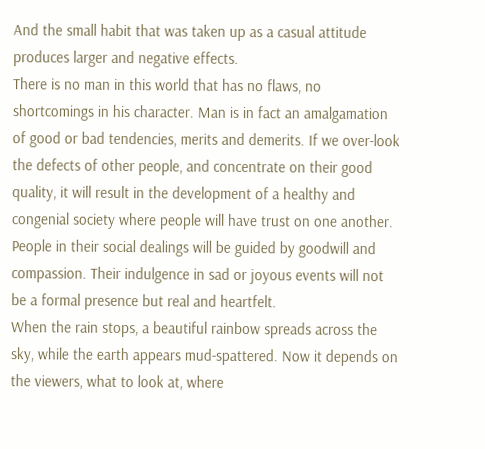And the small habit that was taken up as a casual attitude produces larger and negative effects.
There is no man in this world that has no flaws, no shortcomings in his character. Man is in fact an amalgamation of good or bad tendencies, merits and demerits. If we over-look the defects of other people, and concentrate on their good quality, it will result in the development of a healthy and congenial society where people will have trust on one another. People in their social dealings will be guided by goodwill and compassion. Their indulgence in sad or joyous events will not be a formal presence but real and heartfelt.
When the rain stops, a beautiful rainbow spreads across the sky, while the earth appears mud-spattered. Now it depends on the viewers, what to look at, where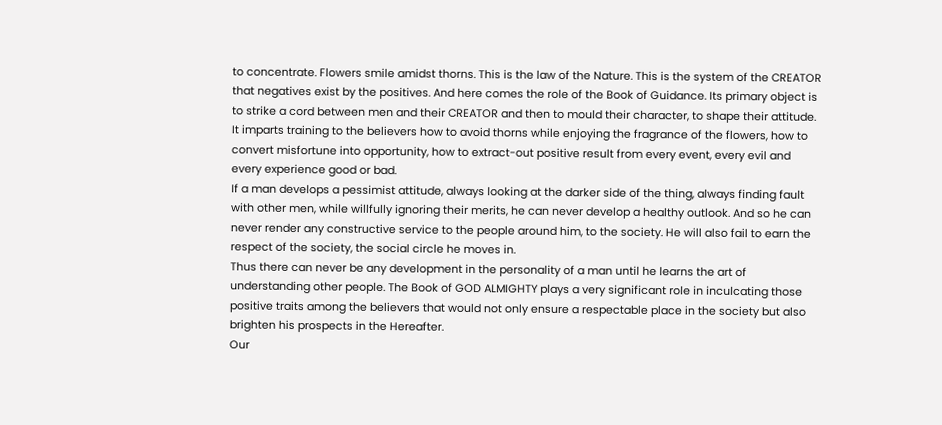to concentrate. Flowers smile amidst thorns. This is the law of the Nature. This is the system of the CREATOR that negatives exist by the positives. And here comes the role of the Book of Guidance. Its primary object is to strike a cord between men and their CREATOR and then to mould their character, to shape their attitude. It imparts training to the believers how to avoid thorns while enjoying the fragrance of the flowers, how to convert misfortune into opportunity, how to extract-out positive result from every event, every evil and every experience good or bad.
If a man develops a pessimist attitude, always looking at the darker side of the thing, always finding fault with other men, while willfully ignoring their merits, he can never develop a healthy outlook. And so he can never render any constructive service to the people around him, to the society. He will also fail to earn the respect of the society, the social circle he moves in.
Thus there can never be any development in the personality of a man until he learns the art of understanding other people. The Book of GOD ALMIGHTY plays a very significant role in inculcating those positive traits among the believers that would not only ensure a respectable place in the society but also brighten his prospects in the Hereafter.
Our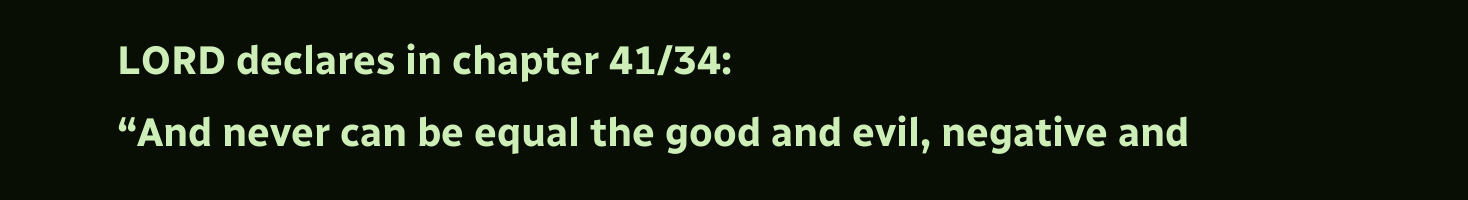LORD declares in chapter 41/34:
“And never can be equal the good and evil, negative and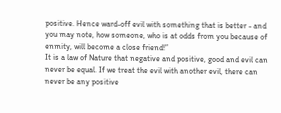positive. Hence ward-off evil with something that is better - and you may note, how someone, who is at odds from you because of enmity, will become a close friend!”
It is a law of Nature that negative and positive, good and evil can never be equal. If we treat the evil with another evil, there can never be any positive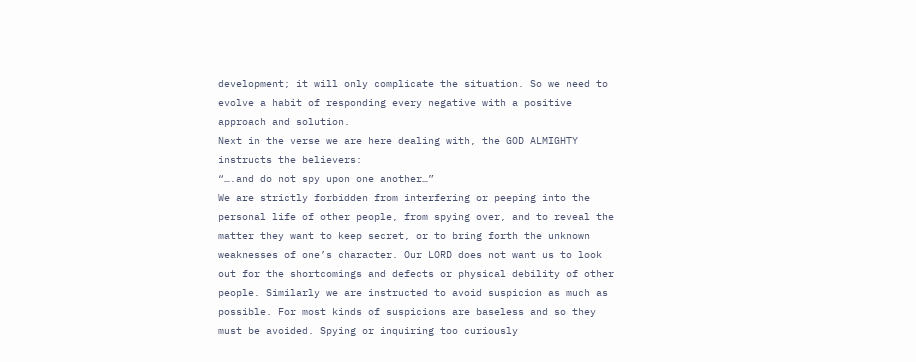development; it will only complicate the situation. So we need to evolve a habit of responding every negative with a positive approach and solution.
Next in the verse we are here dealing with, the GOD ALMIGHTY instructs the believers:
“….and do not spy upon one another…”
We are strictly forbidden from interfering or peeping into the personal life of other people, from spying over, and to reveal the matter they want to keep secret, or to bring forth the unknown weaknesses of one’s character. Our LORD does not want us to look out for the shortcomings and defects or physical debility of other people. Similarly we are instructed to avoid suspicion as much as possible. For most kinds of suspicions are baseless and so they must be avoided. Spying or inquiring too curiously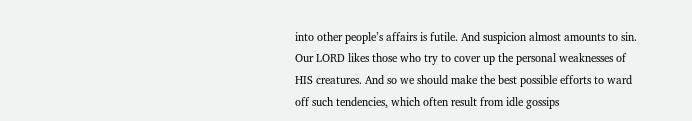into other people’s affairs is futile. And suspicion almost amounts to sin.
Our LORD likes those who try to cover up the personal weaknesses of HIS creatures. And so we should make the best possible efforts to ward off such tendencies, which often result from idle gossips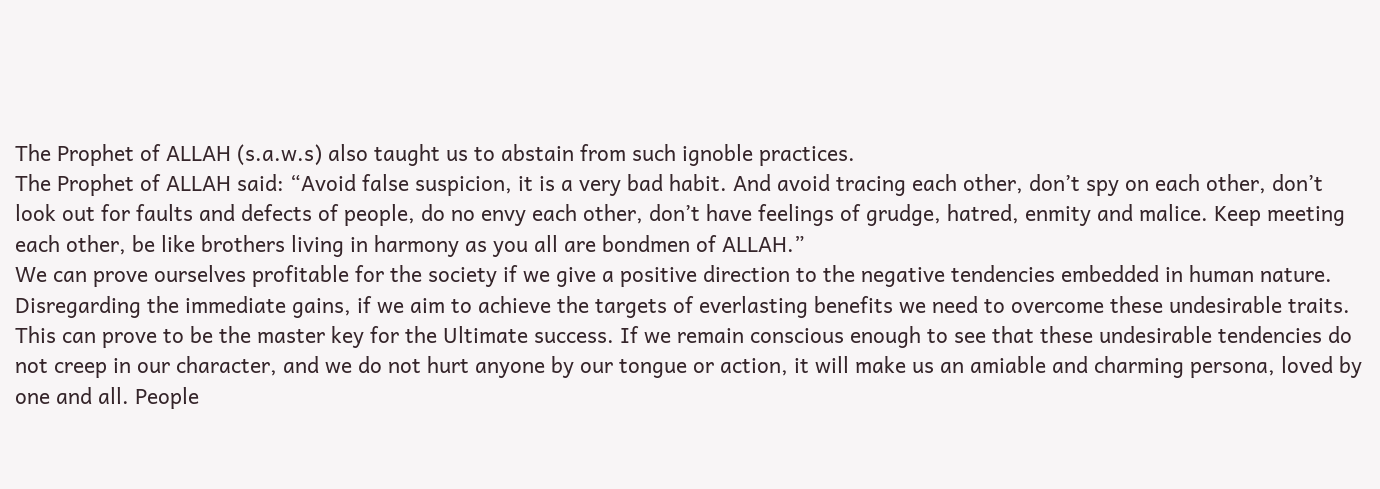The Prophet of ALLAH (s.a.w.s) also taught us to abstain from such ignoble practices.
The Prophet of ALLAH said: “Avoid false suspicion, it is a very bad habit. And avoid tracing each other, don’t spy on each other, don’t look out for faults and defects of people, do no envy each other, don’t have feelings of grudge, hatred, enmity and malice. Keep meeting each other, be like brothers living in harmony as you all are bondmen of ALLAH.”
We can prove ourselves profitable for the society if we give a positive direction to the negative tendencies embedded in human nature. Disregarding the immediate gains, if we aim to achieve the targets of everlasting benefits we need to overcome these undesirable traits. This can prove to be the master key for the Ultimate success. If we remain conscious enough to see that these undesirable tendencies do not creep in our character, and we do not hurt anyone by our tongue or action, it will make us an amiable and charming persona, loved by one and all. People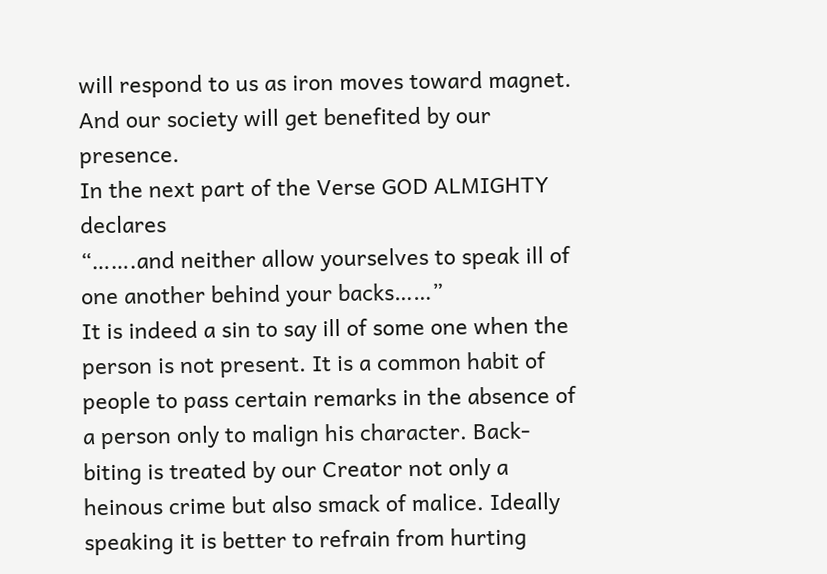will respond to us as iron moves toward magnet. And our society will get benefited by our presence.
In the next part of the Verse GOD ALMIGHTY declares
“…….and neither allow yourselves to speak ill of one another behind your backs……”
It is indeed a sin to say ill of some one when the person is not present. It is a common habit of people to pass certain remarks in the absence of a person only to malign his character. Back-biting is treated by our Creator not only a heinous crime but also smack of malice. Ideally speaking it is better to refrain from hurting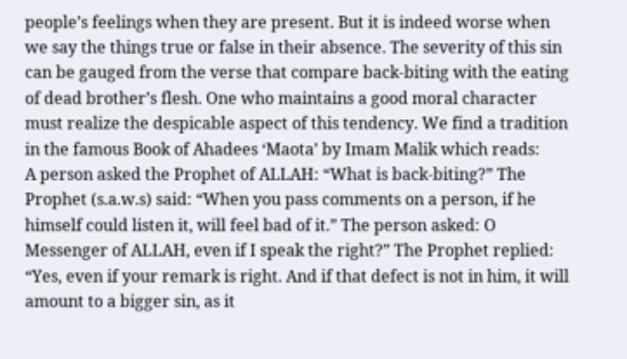people’s feelings when they are present. But it is indeed worse when we say the things true or false in their absence. The severity of this sin can be gauged from the verse that compare back-biting with the eating of dead brother’s flesh. One who maintains a good moral character must realize the despicable aspect of this tendency. We find a tradition in the famous Book of Ahadees ‘Maota’ by Imam Malik which reads:
A person asked the Prophet of ALLAH: “What is back-biting?” The Prophet (s.a.w.s) said: “When you pass comments on a person, if he himself could listen it, will feel bad of it.” The person asked: O Messenger of ALLAH, even if I speak the right?” The Prophet replied: “Yes, even if your remark is right. And if that defect is not in him, it will amount to a bigger sin, as it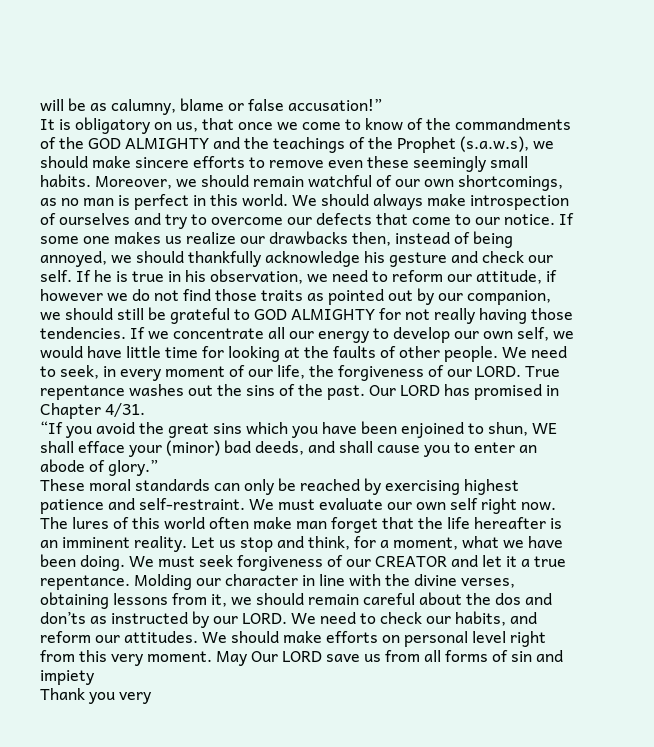will be as calumny, blame or false accusation!”
It is obligatory on us, that once we come to know of the commandments of the GOD ALMIGHTY and the teachings of the Prophet (s.a.w.s), we should make sincere efforts to remove even these seemingly small habits. Moreover, we should remain watchful of our own shortcomings, as no man is perfect in this world. We should always make introspection of ourselves and try to overcome our defects that come to our notice. If some one makes us realize our drawbacks then, instead of being annoyed, we should thankfully acknowledge his gesture and check our self. If he is true in his observation, we need to reform our attitude, if however we do not find those traits as pointed out by our companion, we should still be grateful to GOD ALMIGHTY for not really having those tendencies. If we concentrate all our energy to develop our own self, we would have little time for looking at the faults of other people. We need to seek, in every moment of our life, the forgiveness of our LORD. True repentance washes out the sins of the past. Our LORD has promised in Chapter 4/31.
“If you avoid the great sins which you have been enjoined to shun, WE shall efface your (minor) bad deeds, and shall cause you to enter an abode of glory.”
These moral standards can only be reached by exercising highest patience and self-restraint. We must evaluate our own self right now. The lures of this world often make man forget that the life hereafter is an imminent reality. Let us stop and think, for a moment, what we have been doing. We must seek forgiveness of our CREATOR and let it a true repentance. Molding our character in line with the divine verses, obtaining lessons from it, we should remain careful about the dos and don’ts as instructed by our LORD. We need to check our habits, and reform our attitudes. We should make efforts on personal level right from this very moment. May Our LORD save us from all forms of sin and impiety
Thank you very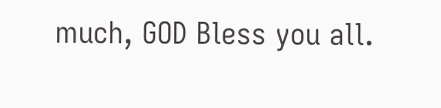much, GOD Bless you all.